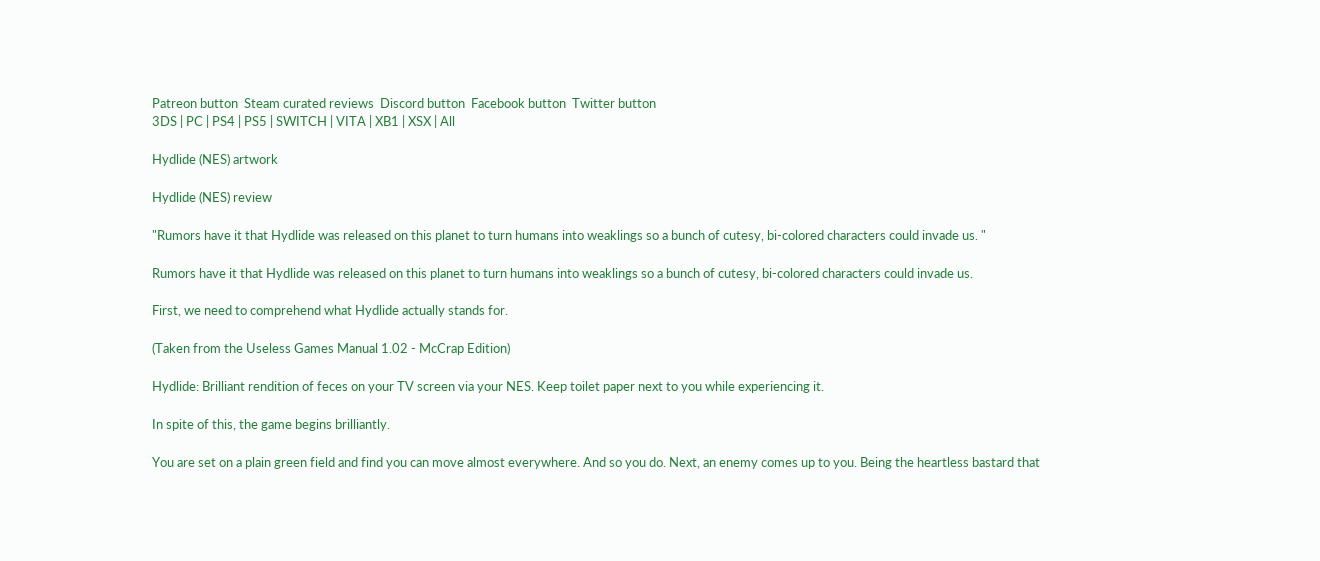Patreon button  Steam curated reviews  Discord button  Facebook button  Twitter button
3DS | PC | PS4 | PS5 | SWITCH | VITA | XB1 | XSX | All

Hydlide (NES) artwork

Hydlide (NES) review

"Rumors have it that Hydlide was released on this planet to turn humans into weaklings so a bunch of cutesy, bi-colored characters could invade us. "

Rumors have it that Hydlide was released on this planet to turn humans into weaklings so a bunch of cutesy, bi-colored characters could invade us.

First, we need to comprehend what Hydlide actually stands for.

(Taken from the Useless Games Manual 1.02 - McCrap Edition)

Hydlide: Brilliant rendition of feces on your TV screen via your NES. Keep toilet paper next to you while experiencing it.

In spite of this, the game begins brilliantly.

You are set on a plain green field and find you can move almost everywhere. And so you do. Next, an enemy comes up to you. Being the heartless bastard that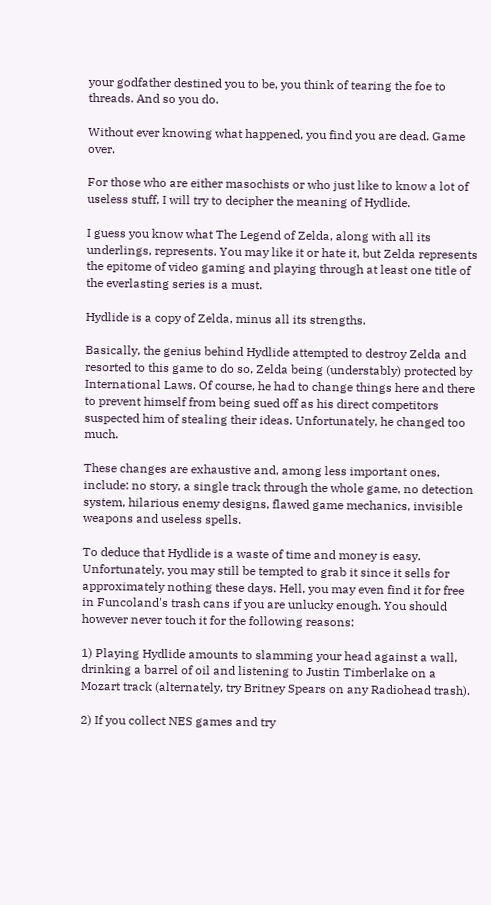your godfather destined you to be, you think of tearing the foe to threads. And so you do.

Without ever knowing what happened, you find you are dead. Game over.

For those who are either masochists or who just like to know a lot of useless stuff, I will try to decipher the meaning of Hydlide.

I guess you know what The Legend of Zelda, along with all its underlings, represents. You may like it or hate it, but Zelda represents the epitome of video gaming and playing through at least one title of the everlasting series is a must.

Hydlide is a copy of Zelda, minus all its strengths.

Basically, the genius behind Hydlide attempted to destroy Zelda and resorted to this game to do so, Zelda being (understably) protected by International Laws. Of course, he had to change things here and there to prevent himself from being sued off as his direct competitors suspected him of stealing their ideas. Unfortunately, he changed too much.

These changes are exhaustive and, among less important ones, include: no story, a single track through the whole game, no detection system, hilarious enemy designs, flawed game mechanics, invisible weapons and useless spells.

To deduce that Hydlide is a waste of time and money is easy. Unfortunately, you may still be tempted to grab it since it sells for approximately nothing these days. Hell, you may even find it for free in Funcoland's trash cans if you are unlucky enough. You should however never touch it for the following reasons:

1) Playing Hydlide amounts to slamming your head against a wall, drinking a barrel of oil and listening to Justin Timberlake on a Mozart track (alternately, try Britney Spears on any Radiohead trash).

2) If you collect NES games and try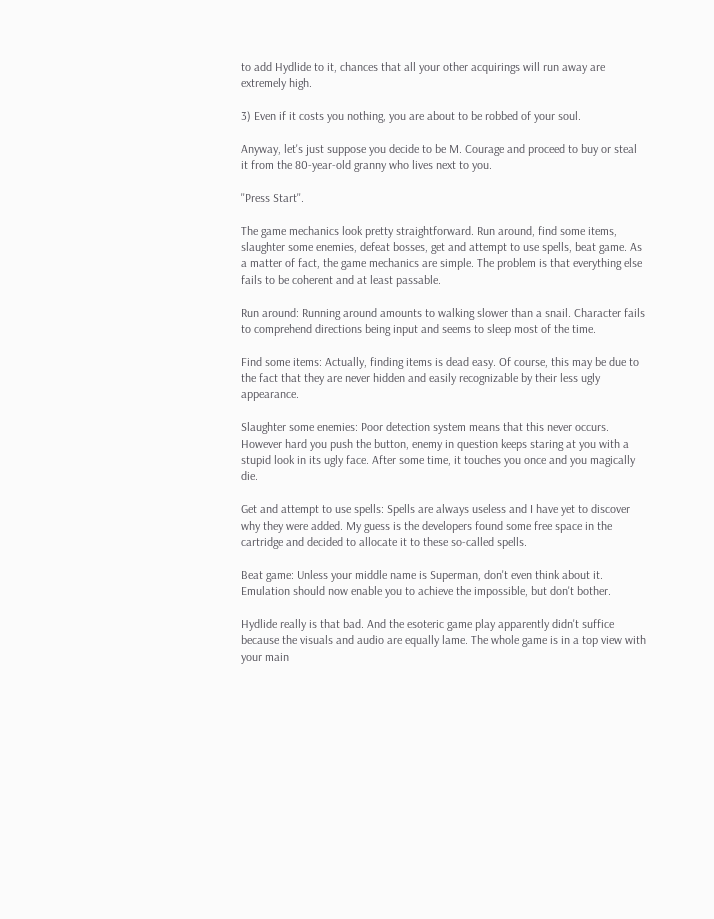to add Hydlide to it, chances that all your other acquirings will run away are extremely high.

3) Even if it costs you nothing, you are about to be robbed of your soul.

Anyway, let's just suppose you decide to be M. Courage and proceed to buy or steal it from the 80-year-old granny who lives next to you.

''Press Start''.

The game mechanics look pretty straightforward. Run around, find some items, slaughter some enemies, defeat bosses, get and attempt to use spells, beat game. As a matter of fact, the game mechanics are simple. The problem is that everything else fails to be coherent and at least passable.

Run around: Running around amounts to walking slower than a snail. Character fails to comprehend directions being input and seems to sleep most of the time.

Find some items: Actually, finding items is dead easy. Of course, this may be due to the fact that they are never hidden and easily recognizable by their less ugly appearance.

Slaughter some enemies: Poor detection system means that this never occurs. However hard you push the button, enemy in question keeps staring at you with a stupid look in its ugly face. After some time, it touches you once and you magically die.

Get and attempt to use spells: Spells are always useless and I have yet to discover why they were added. My guess is the developers found some free space in the cartridge and decided to allocate it to these so-called spells.

Beat game: Unless your middle name is Superman, don't even think about it. Emulation should now enable you to achieve the impossible, but don't bother.

Hydlide really is that bad. And the esoteric game play apparently didn't suffice because the visuals and audio are equally lame. The whole game is in a top view with your main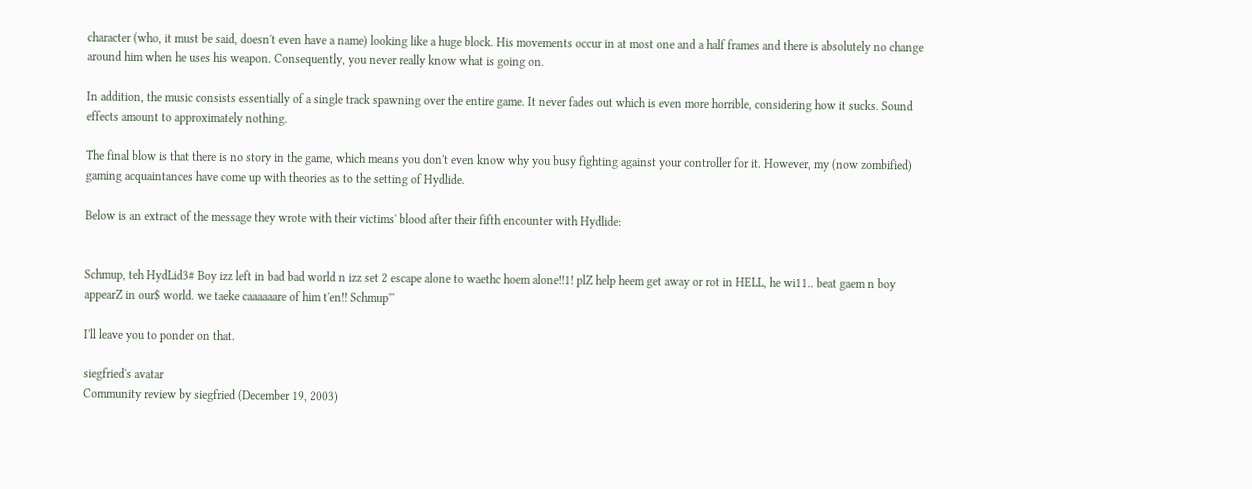character (who, it must be said, doesn't even have a name) looking like a huge block. His movements occur in at most one and a half frames and there is absolutely no change around him when he uses his weapon. Consequently, you never really know what is going on.

In addition, the music consists essentially of a single track spawning over the entire game. It never fades out which is even more horrible, considering how it sucks. Sound effects amount to approximately nothing.

The final blow is that there is no story in the game, which means you don't even know why you busy fighting against your controller for it. However, my (now zombified) gaming acquaintances have come up with theories as to the setting of Hydlide.

Below is an extract of the message they wrote with their victims' blood after their fifth encounter with Hydlide:


Schmup, teh HydLid3# Boy izz left in bad bad world n izz set 2 escape alone to waethc hoem alone!!1! plZ help heem get away or rot in HELL, he wi11.. beat gaem n boy appearZ in our$ world. we taeke caaaaaare of him t'en!! Schmup'''

I'll leave you to ponder on that.

siegfried's avatar
Community review by siegfried (December 19, 2003)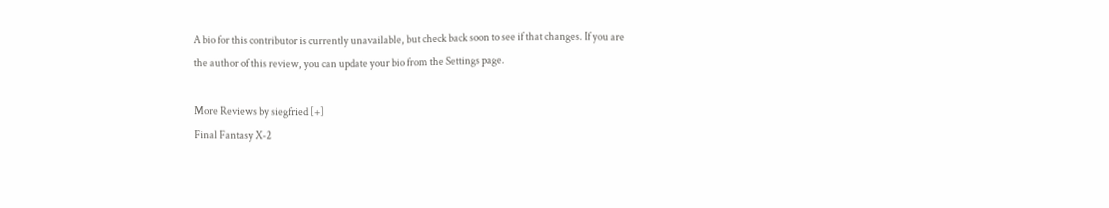A bio for this contributor is currently unavailable, but check back soon to see if that changes. If you are the author of this review, you can update your bio from the Settings page.

More Reviews by siegfried [+]
Final Fantasy X-2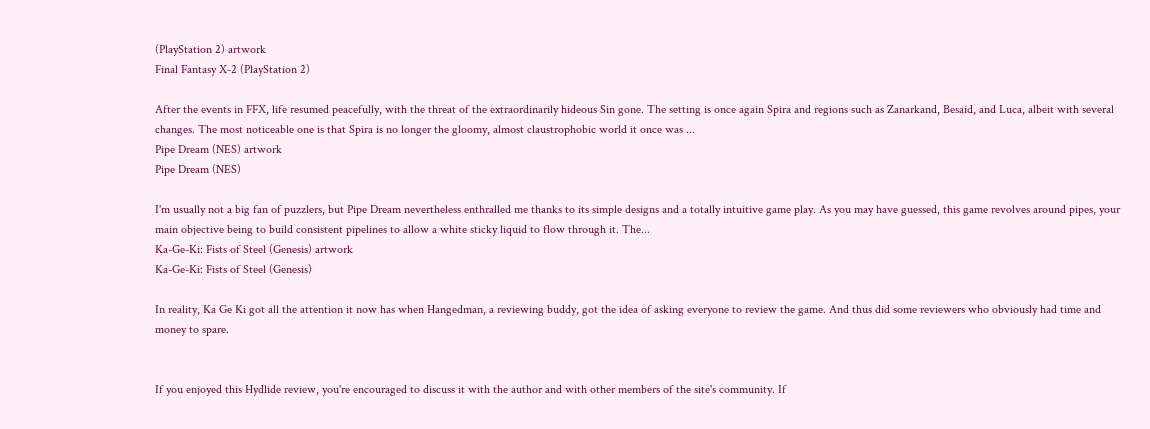(PlayStation 2) artwork
Final Fantasy X-2 (PlayStation 2)

After the events in FFX, life resumed peacefully, with the threat of the extraordinarily hideous Sin gone. The setting is once again Spira and regions such as Zanarkand, Besaid, and Luca, albeit with several changes. The most noticeable one is that Spira is no longer the gloomy, almost claustrophobic world it once was ...
Pipe Dream (NES) artwork
Pipe Dream (NES)

I'm usually not a big fan of puzzlers, but Pipe Dream nevertheless enthralled me thanks to its simple designs and a totally intuitive game play. As you may have guessed, this game revolves around pipes, your main objective being to build consistent pipelines to allow a white sticky liquid to flow through it. The...
Ka-Ge-Ki: Fists of Steel (Genesis) artwork
Ka-Ge-Ki: Fists of Steel (Genesis)

In reality, Ka Ge Ki got all the attention it now has when Hangedman, a reviewing buddy, got the idea of asking everyone to review the game. And thus did some reviewers who obviously had time and money to spare.


If you enjoyed this Hydlide review, you're encouraged to discuss it with the author and with other members of the site's community. If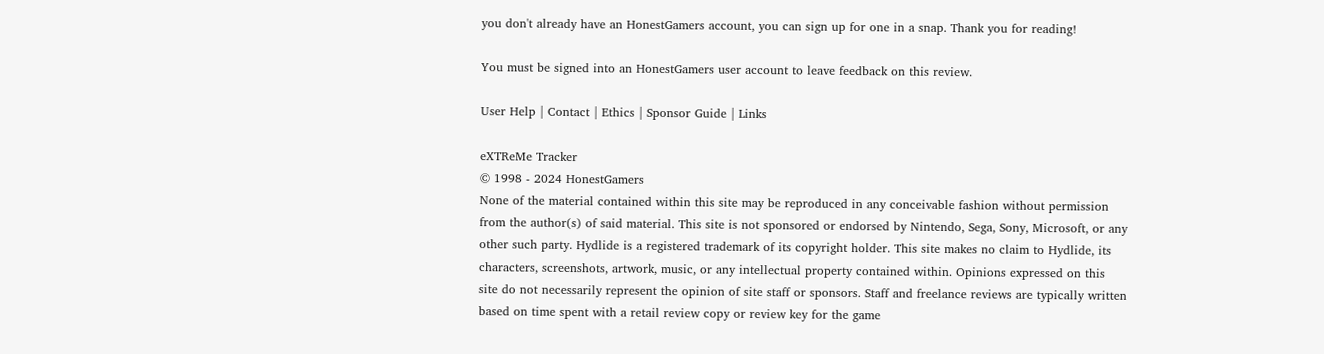you don't already have an HonestGamers account, you can sign up for one in a snap. Thank you for reading!

You must be signed into an HonestGamers user account to leave feedback on this review.

User Help | Contact | Ethics | Sponsor Guide | Links

eXTReMe Tracker
© 1998 - 2024 HonestGamers
None of the material contained within this site may be reproduced in any conceivable fashion without permission from the author(s) of said material. This site is not sponsored or endorsed by Nintendo, Sega, Sony, Microsoft, or any other such party. Hydlide is a registered trademark of its copyright holder. This site makes no claim to Hydlide, its characters, screenshots, artwork, music, or any intellectual property contained within. Opinions expressed on this site do not necessarily represent the opinion of site staff or sponsors. Staff and freelance reviews are typically written based on time spent with a retail review copy or review key for the game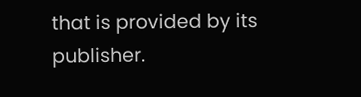that is provided by its publisher.